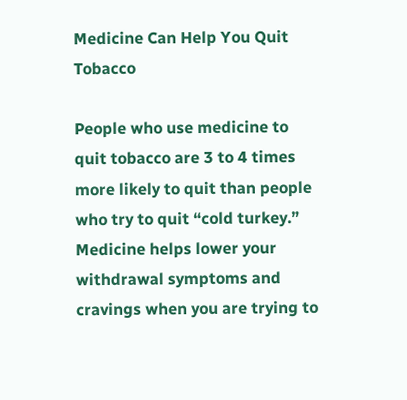Medicine Can Help You Quit Tobacco

People who use medicine to quit tobacco are 3 to 4 times more likely to quit than people who try to quit “cold turkey.” Medicine helps lower your withdrawal symptoms and cravings when you are trying to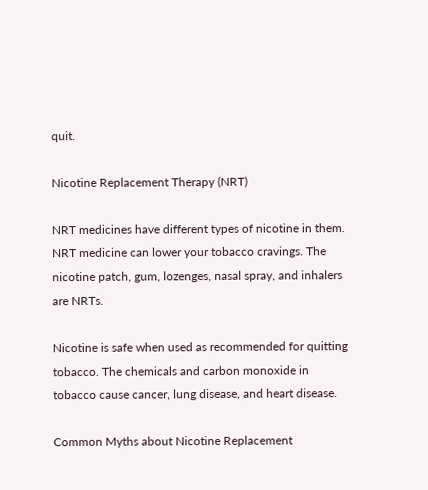quit.

Nicotine Replacement Therapy (NRT)

NRT medicines have different types of nicotine in them. NRT medicine can lower your tobacco cravings. The nicotine patch, gum, lozenges, nasal spray, and inhalers are NRTs.

Nicotine is safe when used as recommended for quitting tobacco. The chemicals and carbon monoxide in tobacco cause cancer, lung disease, and heart disease.

Common Myths about Nicotine Replacement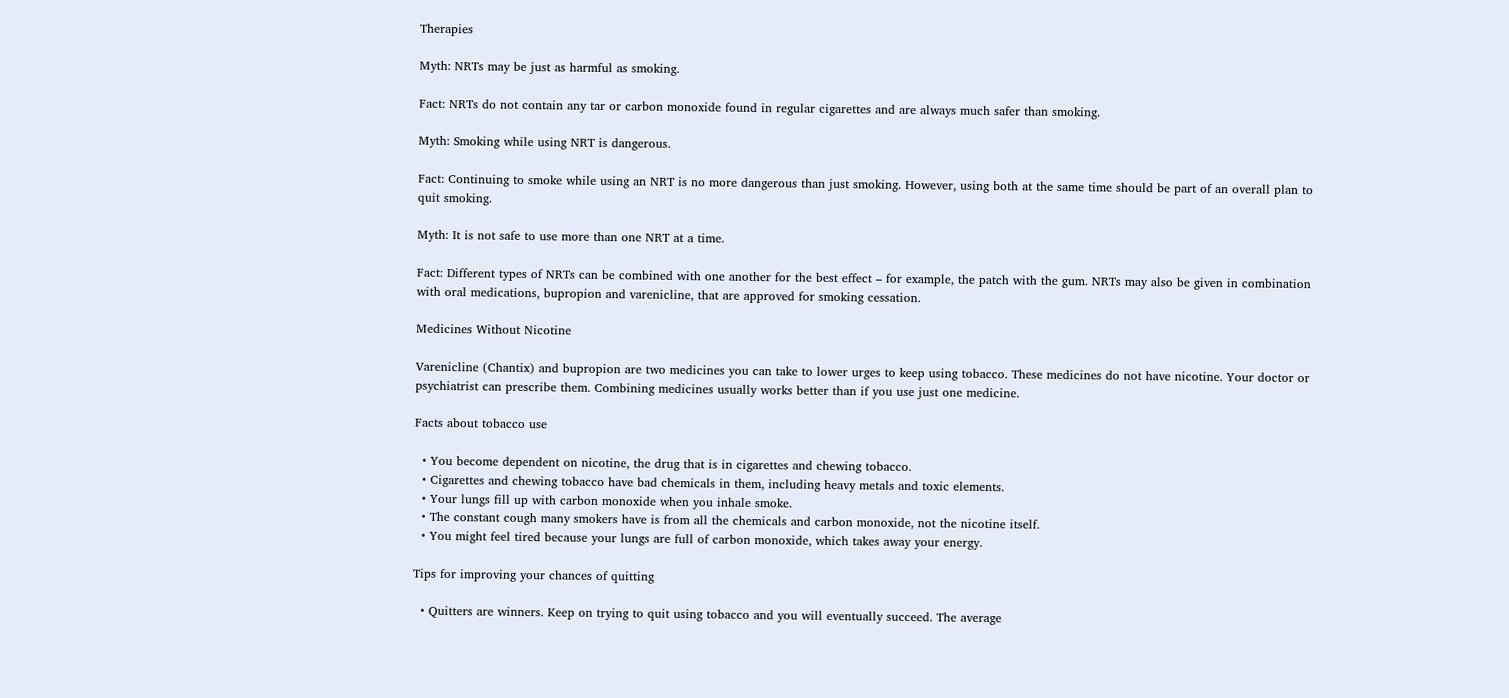Therapies

Myth: NRTs may be just as harmful as smoking.

Fact: NRTs do not contain any tar or carbon monoxide found in regular cigarettes and are always much safer than smoking.

Myth: Smoking while using NRT is dangerous.

Fact: Continuing to smoke while using an NRT is no more dangerous than just smoking. However, using both at the same time should be part of an overall plan to quit smoking.

Myth: It is not safe to use more than one NRT at a time.

Fact: Different types of NRTs can be combined with one another for the best effect – for example, the patch with the gum. NRTs may also be given in combination with oral medications, bupropion and varenicline, that are approved for smoking cessation.

Medicines Without Nicotine

Varenicline (Chantix) and bupropion are two medicines you can take to lower urges to keep using tobacco. These medicines do not have nicotine. Your doctor or psychiatrist can prescribe them. Combining medicines usually works better than if you use just one medicine.

Facts about tobacco use

  • You become dependent on nicotine, the drug that is in cigarettes and chewing tobacco.
  • Cigarettes and chewing tobacco have bad chemicals in them, including heavy metals and toxic elements.
  • Your lungs fill up with carbon monoxide when you inhale smoke.
  • The constant cough many smokers have is from all the chemicals and carbon monoxide, not the nicotine itself.
  • You might feel tired because your lungs are full of carbon monoxide, which takes away your energy.

Tips for improving your chances of quitting

  • Quitters are winners. Keep on trying to quit using tobacco and you will eventually succeed. The average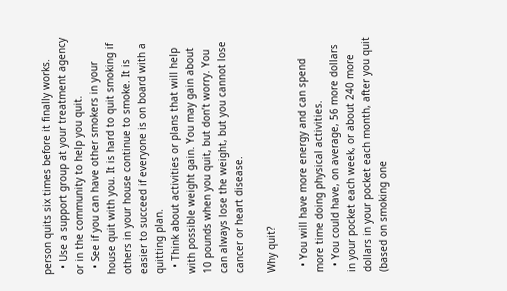person quits six times before it finally works.
  • Use a support group at your treatment agency or in the community to help you quit.
  • See if you can have other smokers in your house quit with you. It is hard to quit smoking if others in your house continue to smoke. It is easier to succeed if everyone is on board with a quitting plan.
  • Think about activities or plans that will help with possible weight gain. You may gain about 10 pounds when you quit, but don’t worry. You can always lose the weight, but you cannot lose cancer or heart disease.

Why quit?

  • You will have more energy and can spend more time doing physical activities.
  • You could have, on average, 56 more dollars in your pocket each week, or about 240 more dollars in your pocket each month, after you quit (based on smoking one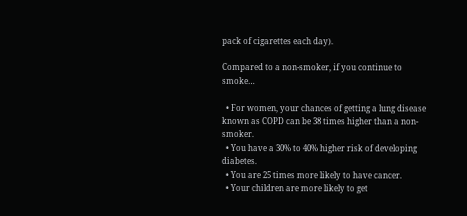pack of cigarettes each day).

Compared to a non-smoker, if you continue to smoke…

  • For women, your chances of getting a lung disease known as COPD can be 38 times higher than a non-smoker.
  • You have a 30% to 40% higher risk of developing diabetes.
  • You are 25 times more likely to have cancer.
  • Your children are more likely to get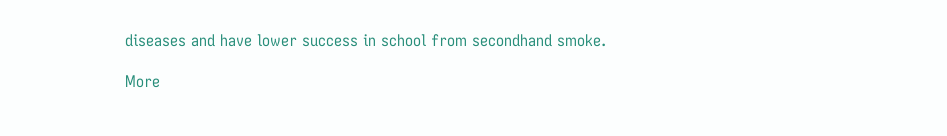diseases and have lower success in school from secondhand smoke.

More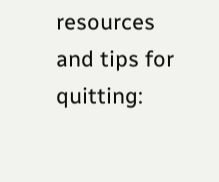resources and tips for quitting: